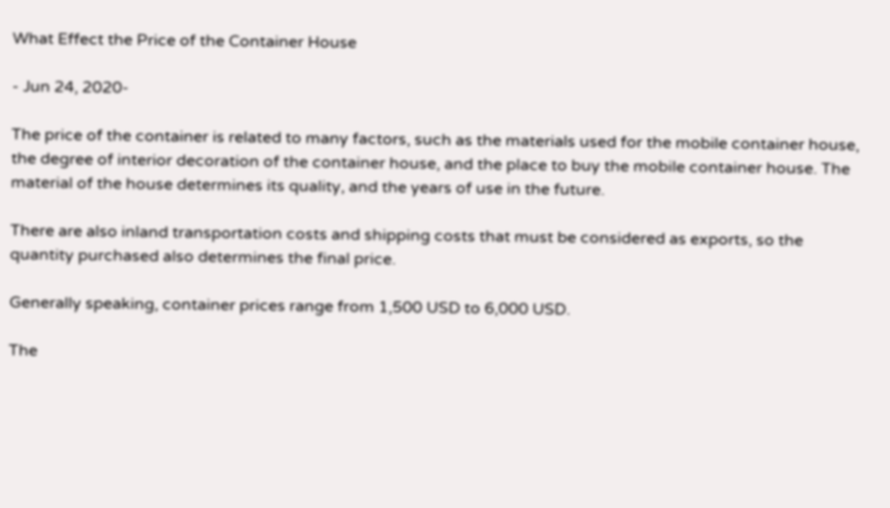What Effect the Price of the Container House

- Jun 24, 2020-

The price of the container is related to many factors, such as the materials used for the mobile container house, the degree of interior decoration of the container house, and the place to buy the mobile container house. The material of the house determines its quality, and the years of use in the future.

There are also inland transportation costs and shipping costs that must be considered as exports, so the quantity purchased also determines the final price.

Generally speaking, container prices range from 1,500 USD to 6,000 USD.

The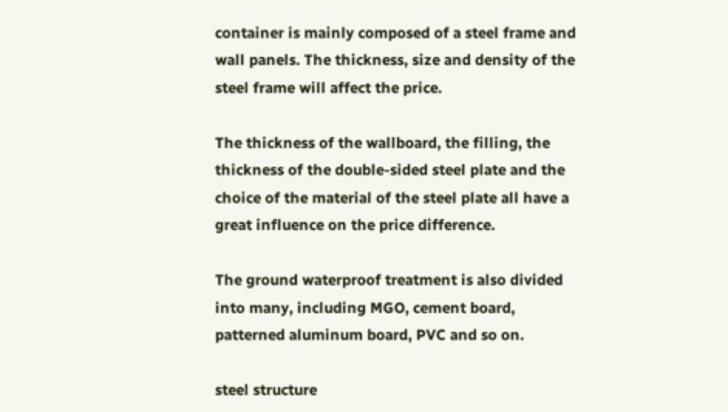container is mainly composed of a steel frame and wall panels. The thickness, size and density of the steel frame will affect the price.

The thickness of the wallboard, the filling, the thickness of the double-sided steel plate and the choice of the material of the steel plate all have a great influence on the price difference.

The ground waterproof treatment is also divided into many, including MGO, cement board, patterned aluminum board, PVC and so on.

steel structure